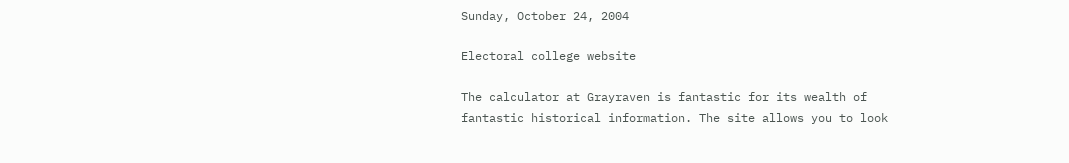Sunday, October 24, 2004

Electoral college website

The calculator at Grayraven is fantastic for its wealth of fantastic historical information. The site allows you to look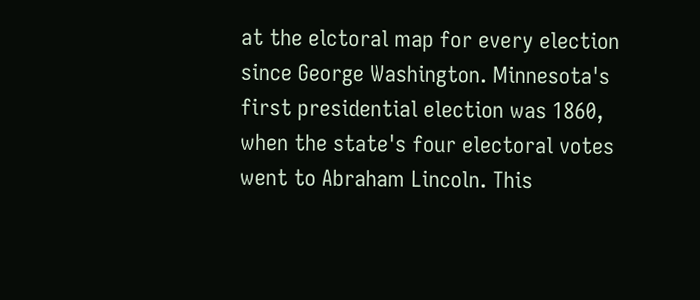at the elctoral map for every election since George Washington. Minnesota's first presidential election was 1860, when the state's four electoral votes went to Abraham Lincoln. This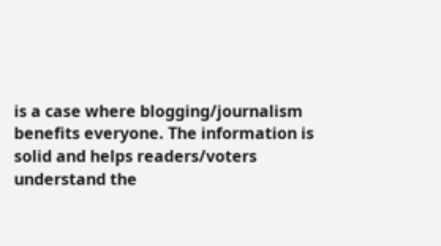is a case where blogging/journalism benefits everyone. The information is solid and helps readers/voters understand the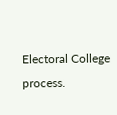Electoral College process.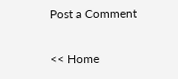Post a Comment

<< Home